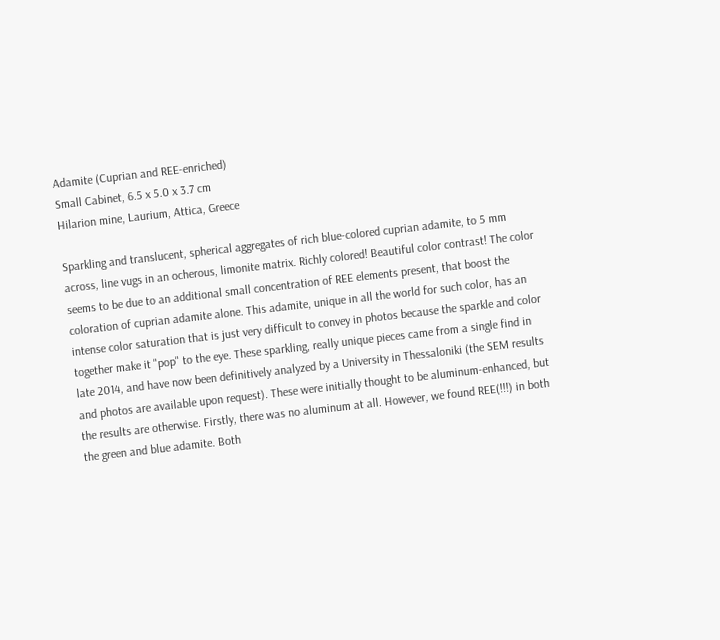Adamite (Cuprian and REE-enriched)
Small Cabinet, 6.5 x 5.0 x 3.7 cm
Hilarion mine, Laurium, Attica, Greece

Sparkling and translucent, spherical aggregates of rich blue-colored cuprian adamite, to 5 mm across, line vugs in an ocherous, limonite matrix. Richly colored! Beautiful color contrast! The color seems to be due to an additional small concentration of REE elements present, that boost the coloration of cuprian adamite alone. This adamite, unique in all the world for such color, has an intense color saturation that is just very difficult to convey in photos because the sparkle and color together make it "pop" to the eye. These sparkling, really unique pieces came from a single find in late 2014, and have now been definitively analyzed by a University in Thessaloniki (the SEM results and photos are available upon request). These were initially thought to be aluminum-enhanced, but the results are otherwise. Firstly, there was no aluminum at all. However, we found REE(!!!) in both the green and blue adamite. Both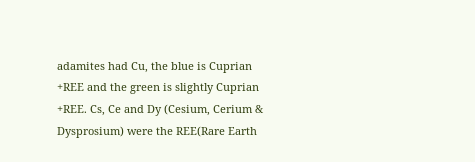adamites had Cu, the blue is Cuprian +REE and the green is slightly Cuprian +REE. Cs, Ce and Dy (Cesium, Cerium & Dysprosium) were the REE(Rare Earth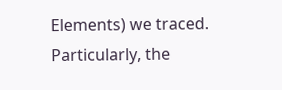Elements) we traced. Particularly, the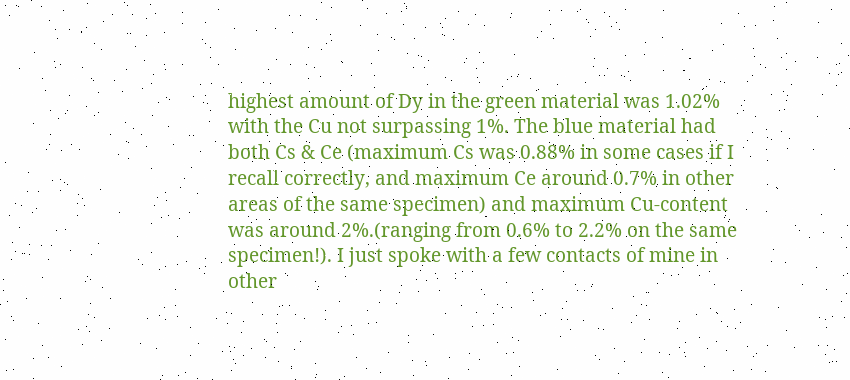highest amount of Dy in the green material was 1.02% with the Cu not surpassing 1%. The blue material had both Cs & Ce (maximum Cs was 0.88% in some cases if I recall correctly, and maximum Ce around 0.7% in other areas of the same specimen) and maximum Cu-content was around 2%.(ranging from 0.6% to 2.2% on the same specimen!). I just spoke with a few contacts of mine in other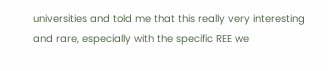universities and told me that this really very interesting and rare, especially with the specific REE we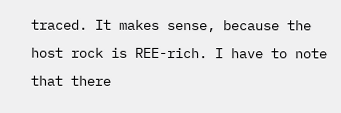traced. It makes sense, because the host rock is REE-rich. I have to note that there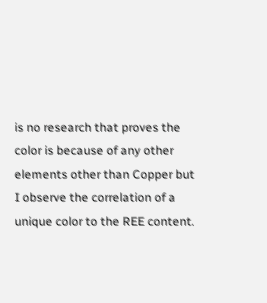is no research that proves the color is because of any other elements other than Copper but I observe the correlation of a unique color to the REE content.